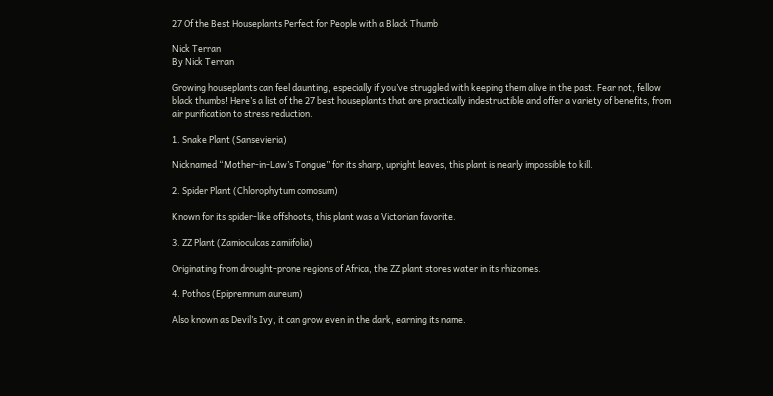27 Of the Best Houseplants Perfect for People with a Black Thumb

Nick Terran
By Nick Terran

Growing houseplants can feel daunting, especially if you’ve struggled with keeping them alive in the past. Fear not, fellow black thumbs! Here’s a list of the 27 best houseplants that are practically indestructible and offer a variety of benefits, from air purification to stress reduction.

1. Snake Plant (Sansevieria)

Nicknamed “Mother-in-Law’s Tongue” for its sharp, upright leaves, this plant is nearly impossible to kill.

2. Spider Plant (Chlorophytum comosum)

Known for its spider-like offshoots, this plant was a Victorian favorite.

3. ZZ Plant (Zamioculcas zamiifolia)

Originating from drought-prone regions of Africa, the ZZ plant stores water in its rhizomes.

4. Pothos (Epipremnum aureum)

Also known as Devil’s Ivy, it can grow even in the dark, earning its name.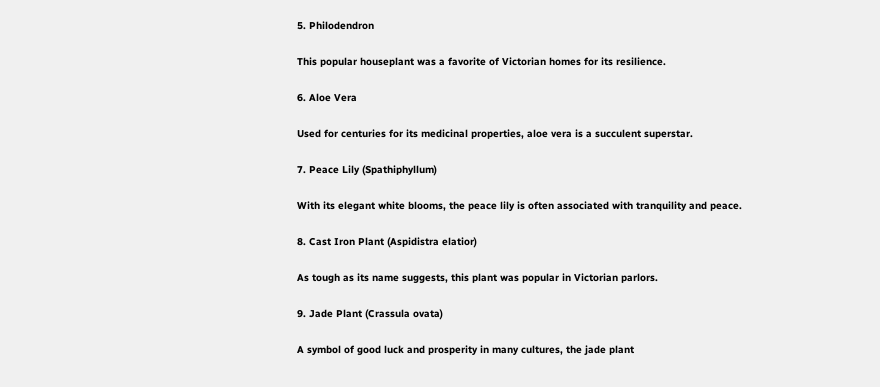5. Philodendron

This popular houseplant was a favorite of Victorian homes for its resilience.

6. Aloe Vera

Used for centuries for its medicinal properties, aloe vera is a succulent superstar.

7. Peace Lily (Spathiphyllum)

With its elegant white blooms, the peace lily is often associated with tranquility and peace.

8. Cast Iron Plant (Aspidistra elatior)

As tough as its name suggests, this plant was popular in Victorian parlors.

9. Jade Plant (Crassula ovata)

A symbol of good luck and prosperity in many cultures, the jade plant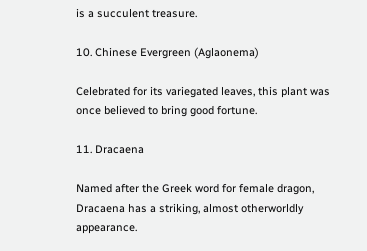is a succulent treasure.

10. Chinese Evergreen (Aglaonema)

Celebrated for its variegated leaves, this plant was once believed to bring good fortune.

11. Dracaena

Named after the Greek word for female dragon, Dracaena has a striking, almost otherworldly appearance.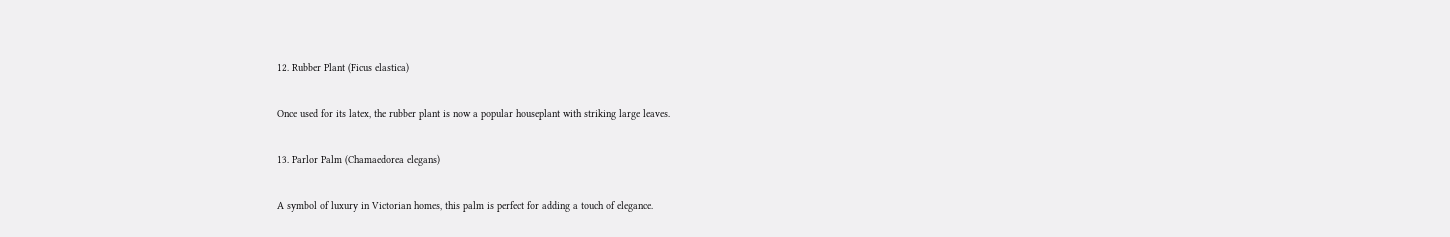12. Rubber Plant (Ficus elastica)

Once used for its latex, the rubber plant is now a popular houseplant with striking large leaves.

13. Parlor Palm (Chamaedorea elegans)

A symbol of luxury in Victorian homes, this palm is perfect for adding a touch of elegance.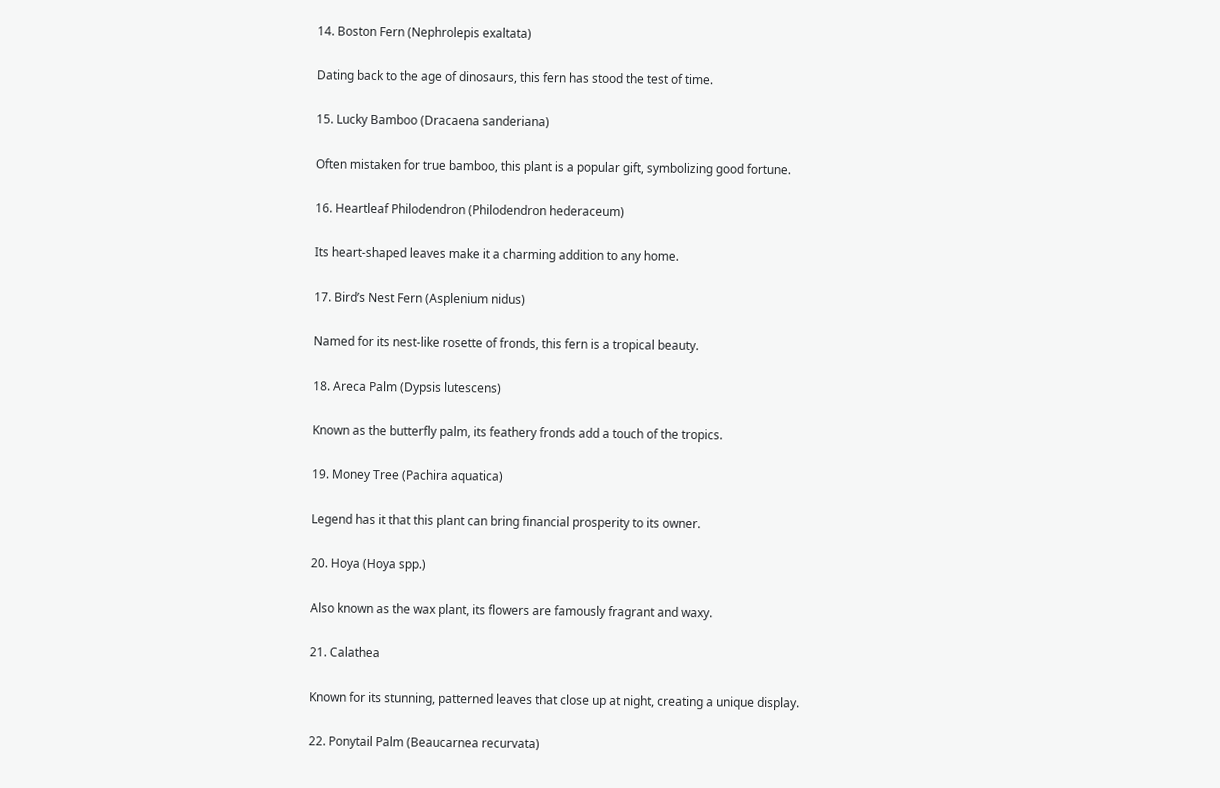14. Boston Fern (Nephrolepis exaltata)

Dating back to the age of dinosaurs, this fern has stood the test of time.

15. Lucky Bamboo (Dracaena sanderiana)

Often mistaken for true bamboo, this plant is a popular gift, symbolizing good fortune.

16. Heartleaf Philodendron (Philodendron hederaceum)

Its heart-shaped leaves make it a charming addition to any home.

17. Bird’s Nest Fern (Asplenium nidus)

Named for its nest-like rosette of fronds, this fern is a tropical beauty.

18. Areca Palm (Dypsis lutescens)

Known as the butterfly palm, its feathery fronds add a touch of the tropics.

19. Money Tree (Pachira aquatica)

Legend has it that this plant can bring financial prosperity to its owner.

20. Hoya (Hoya spp.)

Also known as the wax plant, its flowers are famously fragrant and waxy.

21. Calathea

Known for its stunning, patterned leaves that close up at night, creating a unique display.

22. Ponytail Palm (Beaucarnea recurvata)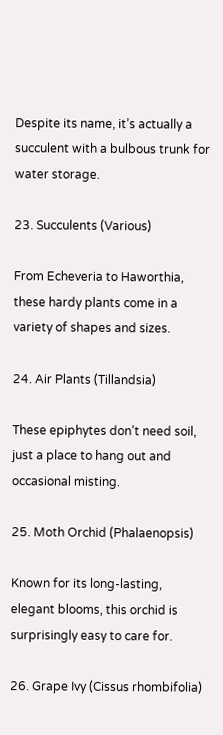Despite its name, it’s actually a succulent with a bulbous trunk for water storage.

23. Succulents (Various)

From Echeveria to Haworthia, these hardy plants come in a variety of shapes and sizes.

24. Air Plants (Tillandsia)

These epiphytes don’t need soil, just a place to hang out and occasional misting.

25. Moth Orchid (Phalaenopsis)

Known for its long-lasting, elegant blooms, this orchid is surprisingly easy to care for.

26. Grape Ivy (Cissus rhombifolia)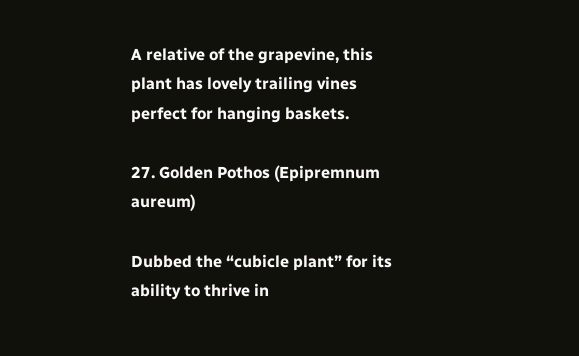A relative of the grapevine, this plant has lovely trailing vines perfect for hanging baskets.

27. Golden Pothos (Epipremnum aureum)

Dubbed the “cubicle plant” for its ability to thrive in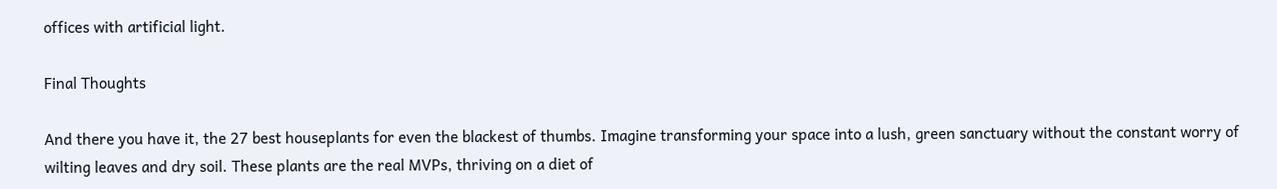offices with artificial light.

Final Thoughts

And there you have it, the 27 best houseplants for even the blackest of thumbs. Imagine transforming your space into a lush, green sanctuary without the constant worry of wilting leaves and dry soil. These plants are the real MVPs, thriving on a diet of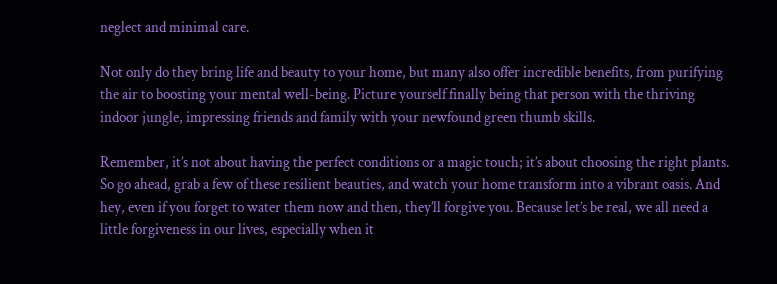neglect and minimal care.

Not only do they bring life and beauty to your home, but many also offer incredible benefits, from purifying the air to boosting your mental well-being. Picture yourself finally being that person with the thriving indoor jungle, impressing friends and family with your newfound green thumb skills.

Remember, it’s not about having the perfect conditions or a magic touch; it’s about choosing the right plants. So go ahead, grab a few of these resilient beauties, and watch your home transform into a vibrant oasis. And hey, even if you forget to water them now and then, they’ll forgive you. Because let’s be real, we all need a little forgiveness in our lives, especially when it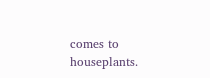comes to houseplants.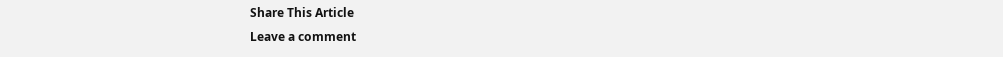Share This Article
Leave a comment